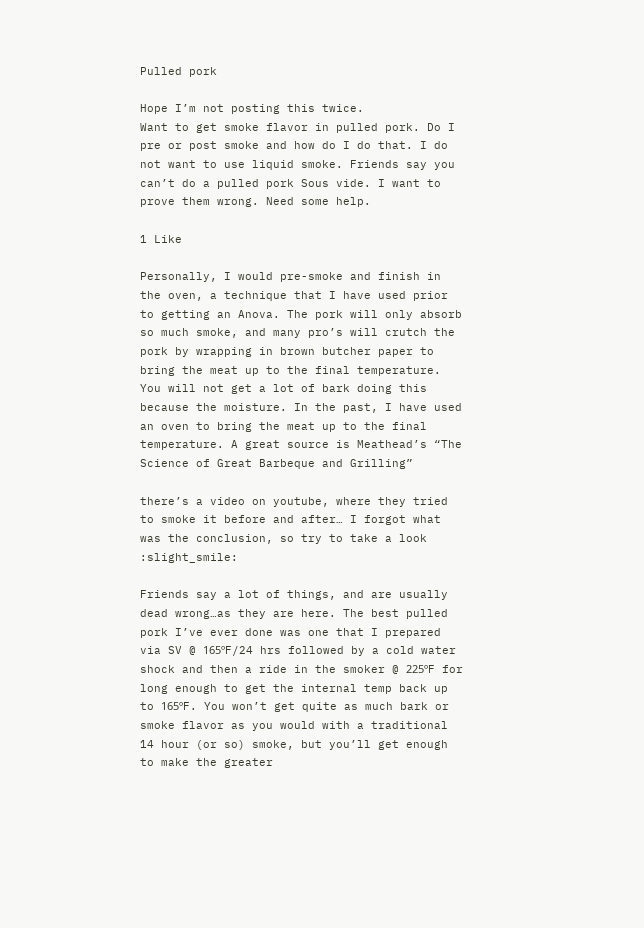Pulled pork

Hope I’m not posting this twice.
Want to get smoke flavor in pulled pork. Do I pre or post smoke and how do I do that. I do not want to use liquid smoke. Friends say you can’t do a pulled pork Sous vide. I want to prove them wrong. Need some help.

1 Like

Personally, I would pre-smoke and finish in the oven, a technique that I have used prior to getting an Anova. The pork will only absorb so much smoke, and many pro’s will crutch the pork by wrapping in brown butcher paper to bring the meat up to the final temperature. You will not get a lot of bark doing this because the moisture. In the past, I have used an oven to bring the meat up to the final temperature. A great source is Meathead’s “The Science of Great Barbeque and Grilling”

there’s a video on youtube, where they tried to smoke it before and after… I forgot what was the conclusion, so try to take a look :slight_smile:

Friends say a lot of things, and are usually dead wrong…as they are here. The best pulled pork I’ve ever done was one that I prepared via SV @ 165ºF/24 hrs followed by a cold water shock and then a ride in the smoker @ 225ºF for long enough to get the internal temp back up to 165ºF. You won’t get quite as much bark or smoke flavor as you would with a traditional 14 hour (or so) smoke, but you’ll get enough to make the greater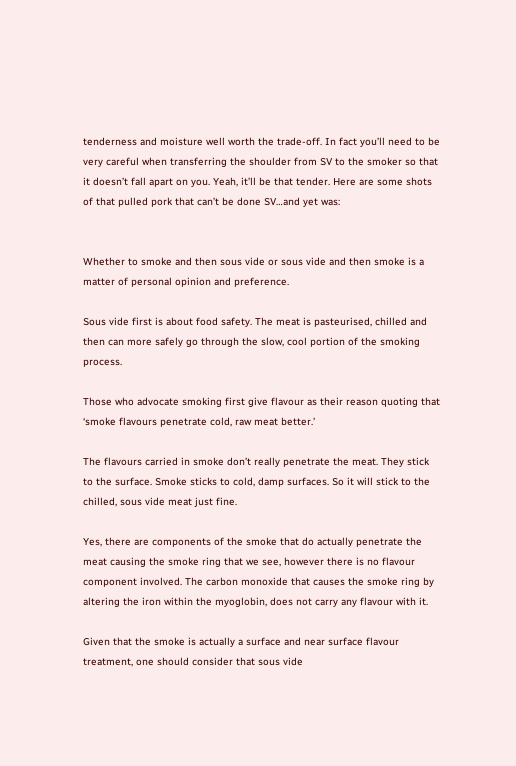tenderness and moisture well worth the trade-off. In fact you’ll need to be very careful when transferring the shoulder from SV to the smoker so that it doesn’t fall apart on you. Yeah, it’ll be that tender. Here are some shots of that pulled pork that can’t be done SV…and yet was:


Whether to smoke and then sous vide or sous vide and then smoke is a matter of personal opinion and preference.

Sous vide first is about food safety. The meat is pasteurised, chilled and then can more safely go through the slow, cool portion of the smoking process.

Those who advocate smoking first give flavour as their reason quoting that ‘smoke flavours penetrate cold, raw meat better.’

The flavours carried in smoke don’t really penetrate the meat. They stick to the surface. Smoke sticks to cold, damp surfaces. So it will stick to the chilled, sous vide meat just fine.

Yes, there are components of the smoke that do actually penetrate the meat causing the smoke ring that we see, however there is no flavour component involved. The carbon monoxide that causes the smoke ring by altering the iron within the myoglobin, does not carry any flavour with it.

Given that the smoke is actually a surface and near surface flavour treatment, one should consider that sous vide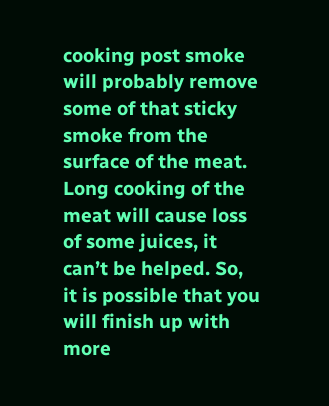cooking post smoke will probably remove some of that sticky smoke from the surface of the meat. Long cooking of the meat will cause loss of some juices, it can’t be helped. So, it is possible that you will finish up with more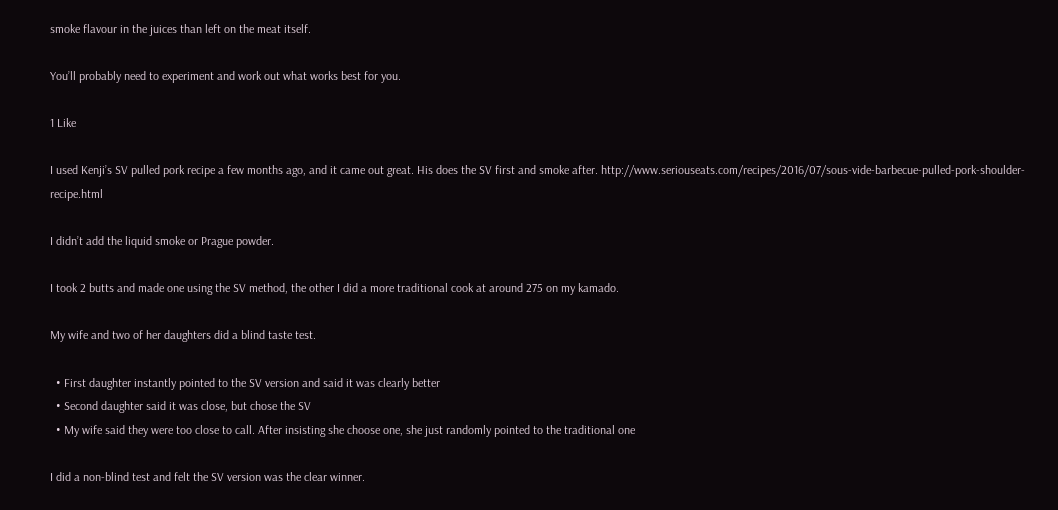smoke flavour in the juices than left on the meat itself.

You’ll probably need to experiment and work out what works best for you.

1 Like

I used Kenji’s SV pulled pork recipe a few months ago, and it came out great. His does the SV first and smoke after. http://www.seriouseats.com/recipes/2016/07/sous-vide-barbecue-pulled-pork-shoulder-recipe.html

I didn’t add the liquid smoke or Prague powder.

I took 2 butts and made one using the SV method, the other I did a more traditional cook at around 275 on my kamado.

My wife and two of her daughters did a blind taste test.

  • First daughter instantly pointed to the SV version and said it was clearly better
  • Second daughter said it was close, but chose the SV
  • My wife said they were too close to call. After insisting she choose one, she just randomly pointed to the traditional one

I did a non-blind test and felt the SV version was the clear winner.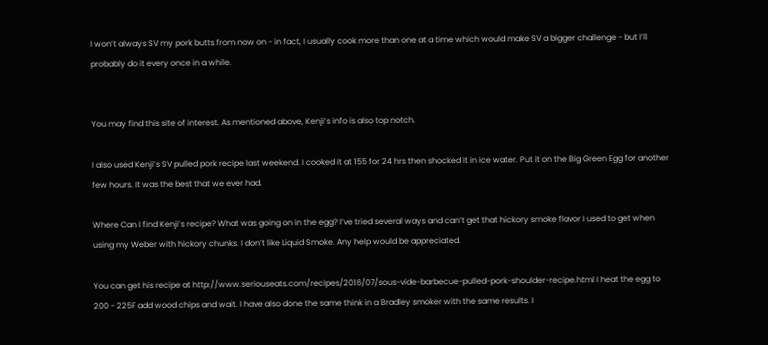I won’t always SV my pork butts from now on - in fact, I usually cook more than one at a time which would make SV a bigger challenge - but I’ll probably do it every once in a while.


You may find this site of interest. As mentioned above, Kenji’s info is also top notch.

I also used Kenji’s SV pulled pork recipe last weekend. I cooked it at 155 for 24 hrs then shocked it in ice water. Put it on the Big Green Egg for another few hours. It was the best that we ever had.

Where Can I find Kenji’s recipe? What was going on in the egg? I’ve tried several ways and can’t get that hickory smoke flavor I used to get when using my Weber with hickory chunks. I don’t like Liquid Smoke. Any help would be appreciated.

You can get his recipe at http://www.seriouseats.com/recipes/2016/07/sous-vide-barbecue-pulled-pork-shoulder-recipe.html I heat the egg to 200 - 225F add wood chips and wait. I have also done the same think in a Bradley smoker with the same results. I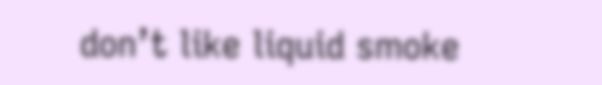don’t like liquid smoke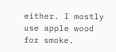either. I mostly use apple wood for smoke.